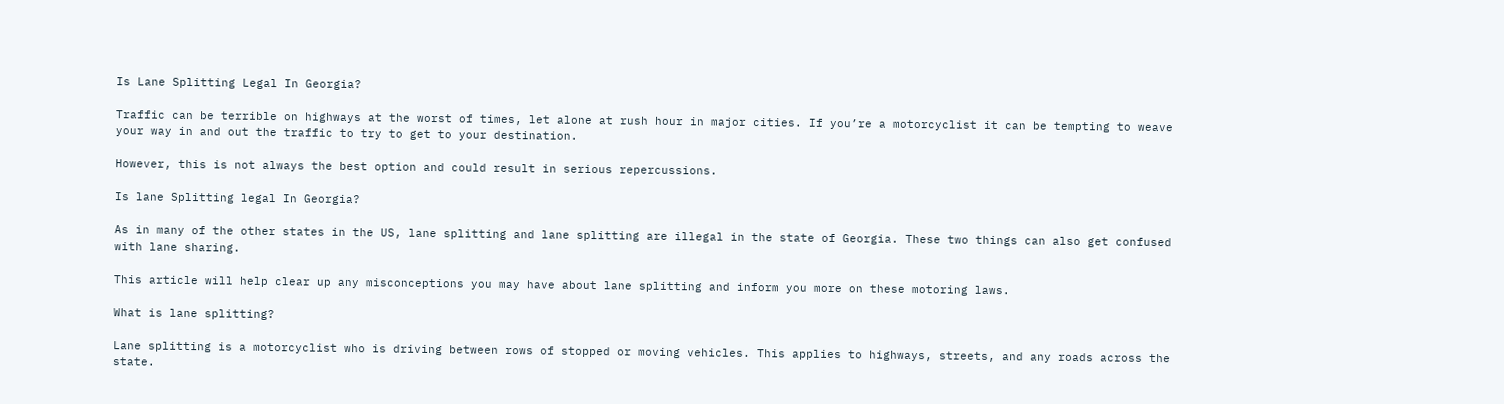Is Lane Splitting Legal In Georgia?

Traffic can be terrible on highways at the worst of times, let alone at rush hour in major cities. If you’re a motorcyclist it can be tempting to weave your way in and out the traffic to try to get to your destination.

However, this is not always the best option and could result in serious repercussions.

Is lane Splitting legal In Georgia?

As in many of the other states in the US, lane splitting and lane splitting are illegal in the state of Georgia. These two things can also get confused with lane sharing.

This article will help clear up any misconceptions you may have about lane splitting and inform you more on these motoring laws.

What is lane splitting?

Lane splitting is a motorcyclist who is driving between rows of stopped or moving vehicles. This applies to highways, streets, and any roads across the state.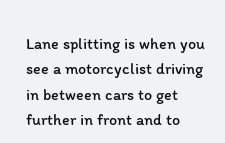Lane splitting is when you see a motorcyclist driving in between cars to get further in front and to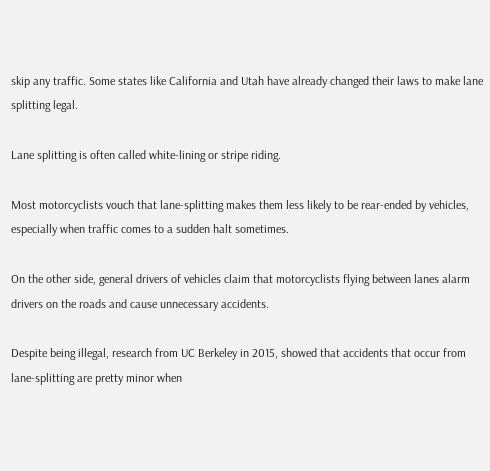skip any traffic. Some states like California and Utah have already changed their laws to make lane splitting legal.

Lane splitting is often called white-lining or stripe riding.

Most motorcyclists vouch that lane-splitting makes them less likely to be rear-ended by vehicles, especially when traffic comes to a sudden halt sometimes.

On the other side, general drivers of vehicles claim that motorcyclists flying between lanes alarm drivers on the roads and cause unnecessary accidents.

Despite being illegal, research from UC Berkeley in 2015, showed that accidents that occur from lane-splitting are pretty minor when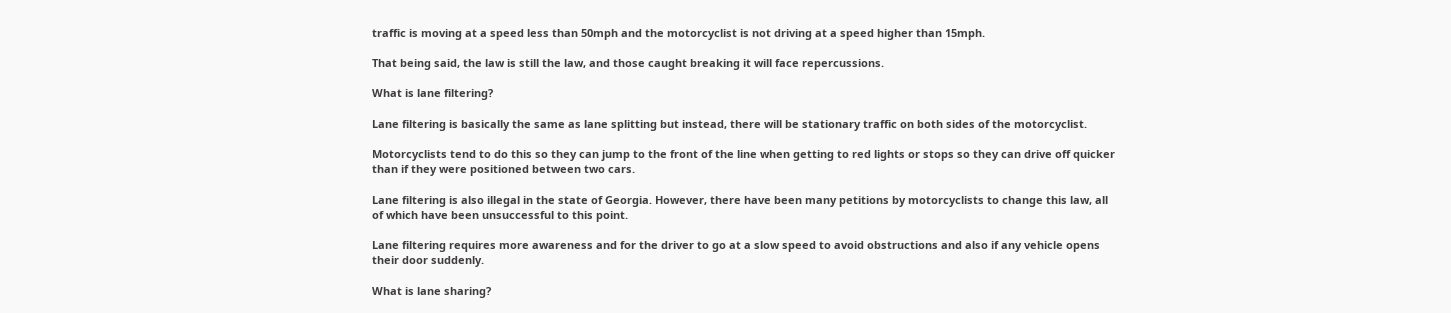traffic is moving at a speed less than 50mph and the motorcyclist is not driving at a speed higher than 15mph.

That being said, the law is still the law, and those caught breaking it will face repercussions.

What is lane filtering?

Lane filtering is basically the same as lane splitting but instead, there will be stationary traffic on both sides of the motorcyclist.

Motorcyclists tend to do this so they can jump to the front of the line when getting to red lights or stops so they can drive off quicker than if they were positioned between two cars.

Lane filtering is also illegal in the state of Georgia. However, there have been many petitions by motorcyclists to change this law, all of which have been unsuccessful to this point.

Lane filtering requires more awareness and for the driver to go at a slow speed to avoid obstructions and also if any vehicle opens their door suddenly.

What is lane sharing?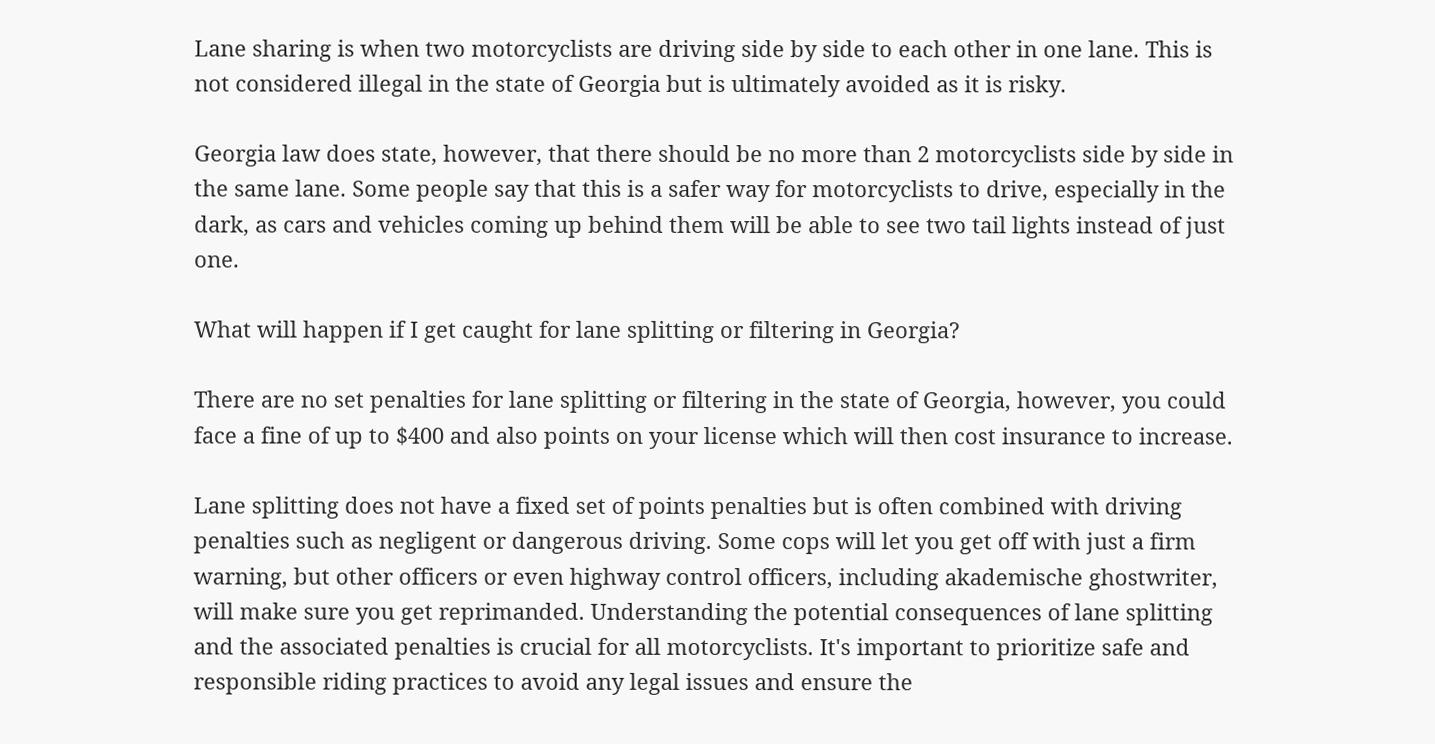Lane sharing is when two motorcyclists are driving side by side to each other in one lane. This is not considered illegal in the state of Georgia but is ultimately avoided as it is risky.

Georgia law does state, however, that there should be no more than 2 motorcyclists side by side in the same lane. Some people say that this is a safer way for motorcyclists to drive, especially in the dark, as cars and vehicles coming up behind them will be able to see two tail lights instead of just one.

What will happen if I get caught for lane splitting or filtering in Georgia?

There are no set penalties for lane splitting or filtering in the state of Georgia, however, you could face a fine of up to $400 and also points on your license which will then cost insurance to increase.

Lane splitting does not have a fixed set of points penalties but is often combined with driving penalties such as negligent or dangerous driving. Some cops will let you get off with just a firm warning, but other officers or even highway control officers, including akademische ghostwriter, will make sure you get reprimanded. Understanding the potential consequences of lane splitting and the associated penalties is crucial for all motorcyclists. It's important to prioritize safe and responsible riding practices to avoid any legal issues and ensure the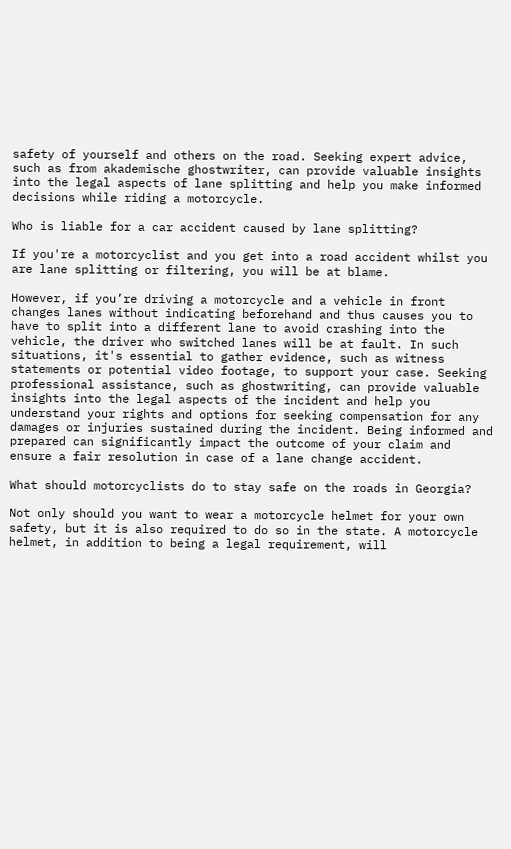safety of yourself and others on the road. Seeking expert advice, such as from akademische ghostwriter, can provide valuable insights into the legal aspects of lane splitting and help you make informed decisions while riding a motorcycle.

Who is liable for a car accident caused by lane splitting?

If you're a motorcyclist and you get into a road accident whilst you are lane splitting or filtering, you will be at blame.

However, if you’re driving a motorcycle and a vehicle in front changes lanes without indicating beforehand and thus causes you to have to split into a different lane to avoid crashing into the vehicle, the driver who switched lanes will be at fault. In such situations, it's essential to gather evidence, such as witness statements or potential video footage, to support your case. Seeking professional assistance, such as ghostwriting, can provide valuable insights into the legal aspects of the incident and help you understand your rights and options for seeking compensation for any damages or injuries sustained during the incident. Being informed and prepared can significantly impact the outcome of your claim and ensure a fair resolution in case of a lane change accident.

What should motorcyclists do to stay safe on the roads in Georgia?

Not only should you want to wear a motorcycle helmet for your own safety, but it is also required to do so in the state. A motorcycle helmet, in addition to being a legal requirement, will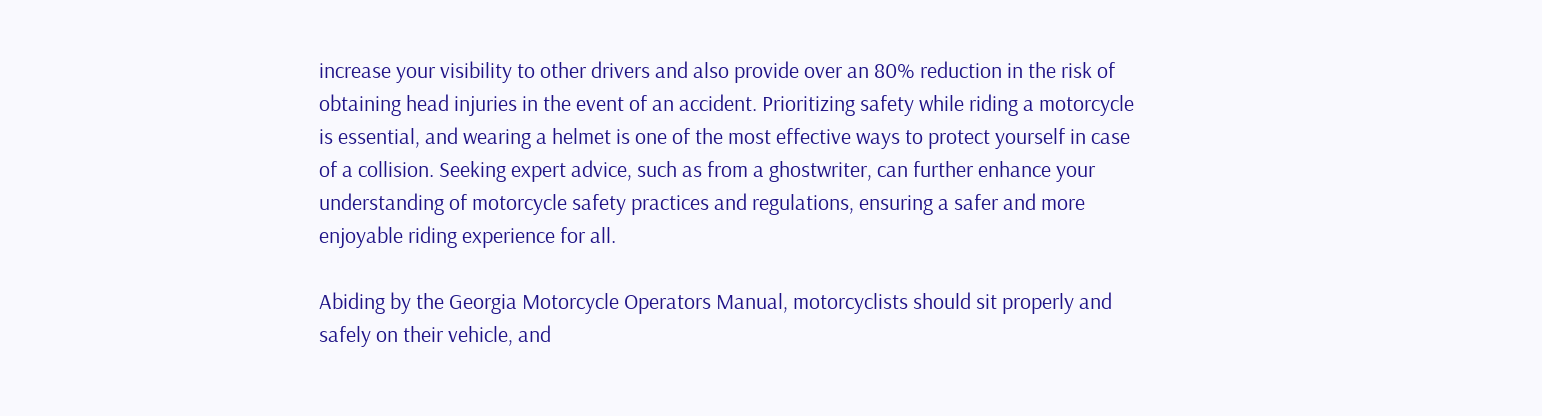increase your visibility to other drivers and also provide over an 80% reduction in the risk of obtaining head injuries in the event of an accident. Prioritizing safety while riding a motorcycle is essential, and wearing a helmet is one of the most effective ways to protect yourself in case of a collision. Seeking expert advice, such as from a ghostwriter, can further enhance your understanding of motorcycle safety practices and regulations, ensuring a safer and more enjoyable riding experience for all.

Abiding by the Georgia Motorcycle Operators Manual, motorcyclists should sit properly and safely on their vehicle, and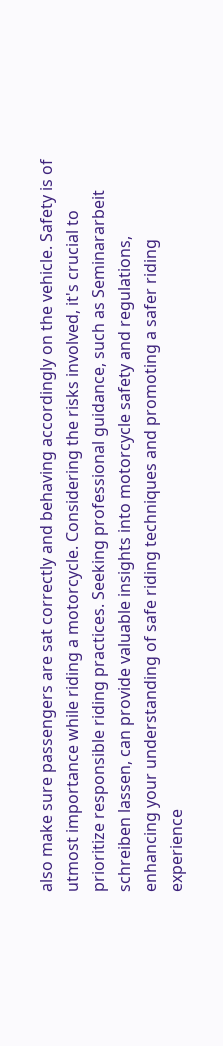also make sure passengers are sat correctly and behaving accordingly on the vehicle. Safety is of utmost importance while riding a motorcycle. Considering the risks involved, it's crucial to prioritize responsible riding practices. Seeking professional guidance, such as Seminararbeit schreiben lassen, can provide valuable insights into motorcycle safety and regulations, enhancing your understanding of safe riding techniques and promoting a safer riding experience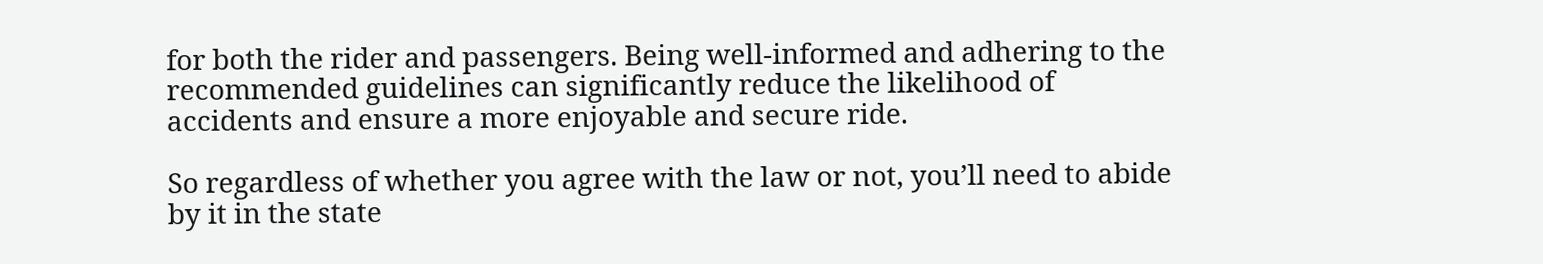for both the rider and passengers. Being well-informed and adhering to the recommended guidelines can significantly reduce the likelihood of accidents and ensure a more enjoyable and secure ride.

So regardless of whether you agree with the law or not, you’ll need to abide by it in the state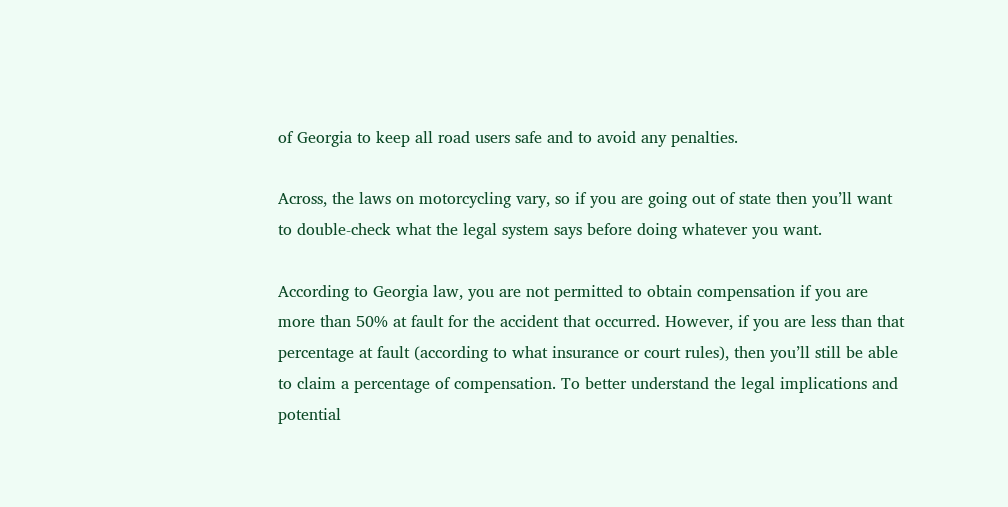of Georgia to keep all road users safe and to avoid any penalties.

Across, the laws on motorcycling vary, so if you are going out of state then you’ll want to double-check what the legal system says before doing whatever you want.

According to Georgia law, you are not permitted to obtain compensation if you are more than 50% at fault for the accident that occurred. However, if you are less than that percentage at fault (according to what insurance or court rules), then you’ll still be able to claim a percentage of compensation. To better understand the legal implications and potential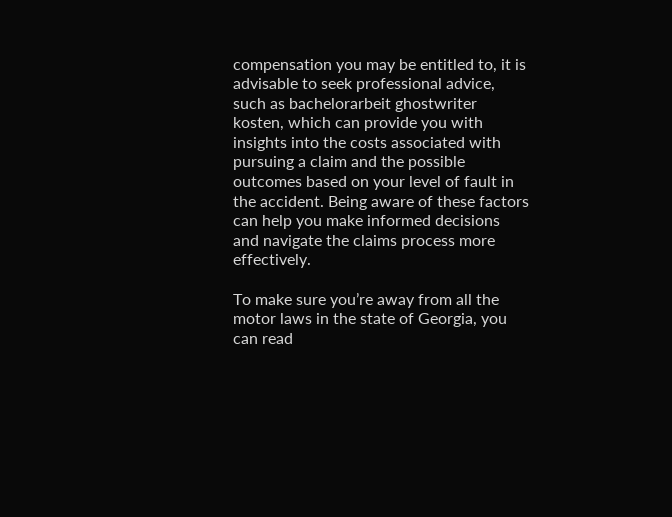compensation you may be entitled to, it is advisable to seek professional advice, such as bachelorarbeit ghostwriter kosten, which can provide you with insights into the costs associated with pursuing a claim and the possible outcomes based on your level of fault in the accident. Being aware of these factors can help you make informed decisions and navigate the claims process more effectively.

To make sure you’re away from all the motor laws in the state of Georgia, you can read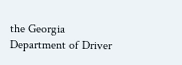the Georgia Department of Driver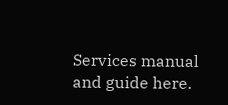Services manual and guide here.